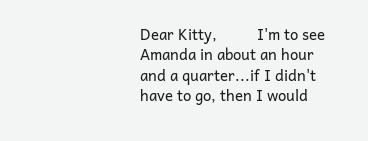Dear Kitty,          I'm to see Amanda in about an hour and a quarter...if I didn't have to go, then I would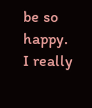be so happy. I really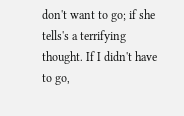don't want to go; if she tells's a terrifying thought. If I didn't have to go,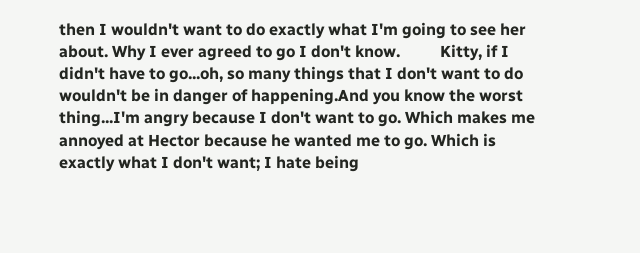then I wouldn't want to do exactly what I'm going to see her about. Why I ever agreed to go I don't know.          Kitty, if I didn't have to go...oh, so many things that I don't want to do wouldn't be in danger of happening.And you know the worst thing...I'm angry because I don't want to go. Which makes me annoyed at Hector because he wanted me to go. Which is exactly what I don't want; I hate being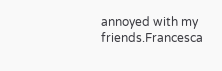annoyed with my friends.Francesca